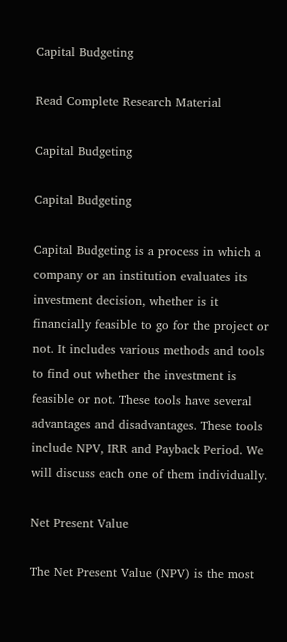Capital Budgeting

Read Complete Research Material

Capital Budgeting

Capital Budgeting

Capital Budgeting is a process in which a company or an institution evaluates its investment decision, whether is it financially feasible to go for the project or not. It includes various methods and tools to find out whether the investment is feasible or not. These tools have several advantages and disadvantages. These tools include NPV, IRR and Payback Period. We will discuss each one of them individually.

Net Present Value

The Net Present Value (NPV) is the most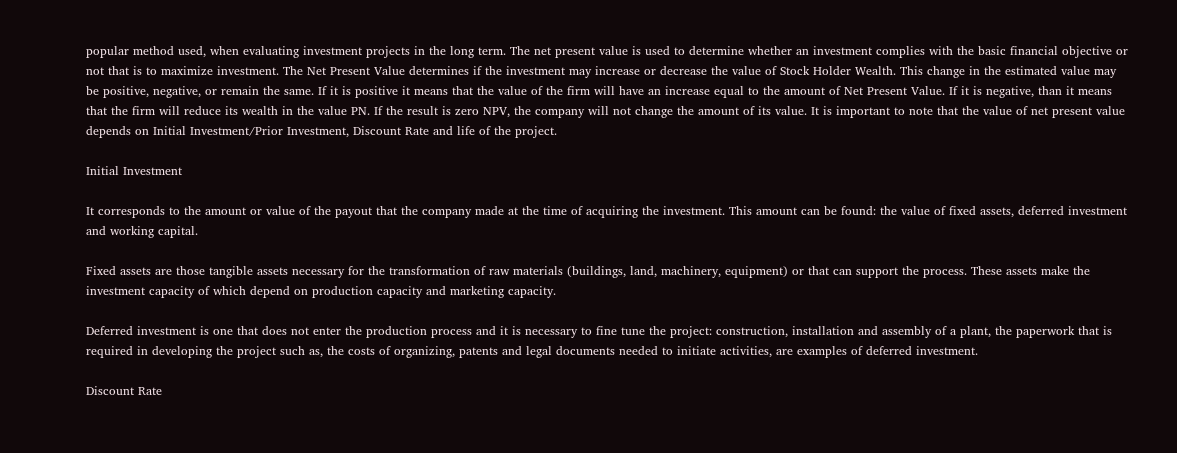popular method used, when evaluating investment projects in the long term. The net present value is used to determine whether an investment complies with the basic financial objective or not that is to maximize investment. The Net Present Value determines if the investment may increase or decrease the value of Stock Holder Wealth. This change in the estimated value may be positive, negative, or remain the same. If it is positive it means that the value of the firm will have an increase equal to the amount of Net Present Value. If it is negative, than it means that the firm will reduce its wealth in the value PN. If the result is zero NPV, the company will not change the amount of its value. It is important to note that the value of net present value depends on Initial Investment/Prior Investment, Discount Rate and life of the project.

Initial Investment

It corresponds to the amount or value of the payout that the company made at the time of acquiring the investment. This amount can be found: the value of fixed assets, deferred investment and working capital.

Fixed assets are those tangible assets necessary for the transformation of raw materials (buildings, land, machinery, equipment) or that can support the process. These assets make the investment capacity of which depend on production capacity and marketing capacity.

Deferred investment is one that does not enter the production process and it is necessary to fine tune the project: construction, installation and assembly of a plant, the paperwork that is required in developing the project such as, the costs of organizing, patents and legal documents needed to initiate activities, are examples of deferred investment.

Discount Rate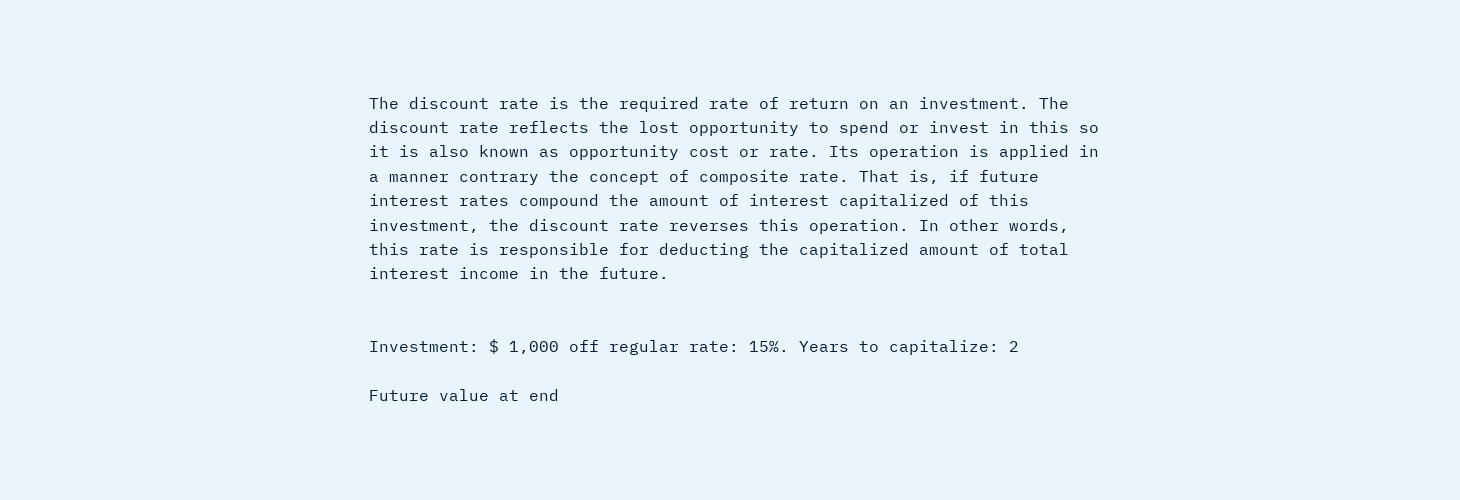The discount rate is the required rate of return on an investment. The discount rate reflects the lost opportunity to spend or invest in this so it is also known as opportunity cost or rate. Its operation is applied in a manner contrary the concept of composite rate. That is, if future interest rates compound the amount of interest capitalized of this investment, the discount rate reverses this operation. In other words, this rate is responsible for deducting the capitalized amount of total interest income in the future.


Investment: $ 1,000 off regular rate: 15%. Years to capitalize: 2

Future value at end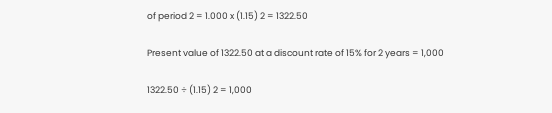of period 2 = 1.000 x (1.15) 2 = 1322.50

Present value of 1322.50 at a discount rate of 15% for 2 years = 1,000

1322.50 ÷ (1.15) 2 = 1,000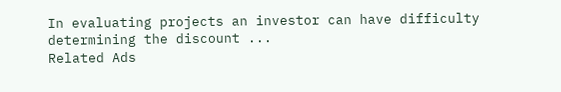In evaluating projects an investor can have difficulty determining the discount ...
Related Ads